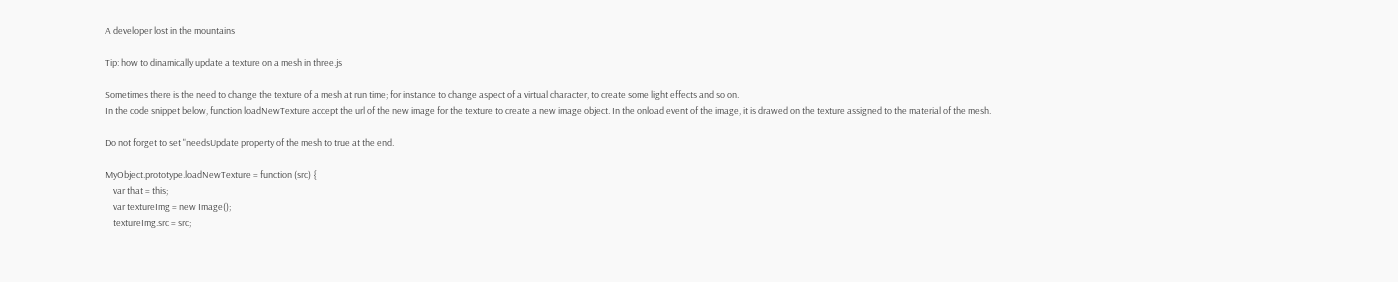A developer lost in the mountains

Tip: how to dinamically update a texture on a mesh in three.js

Sometimes there is the need to change the texture of a mesh at run time; for instance to change aspect of a virtual character, to create some light effects and so on.
In the code snippet below, function loadNewTexture accept the url of the new image for the texture to create a new image object. In the onload event of the image, it is drawed on the texture assigned to the material of the mesh.

Do not forget to set "needsUpdate property of the mesh to true at the end.

MyObject.prototype.loadNewTexture = function (src) {
    var that = this;
    var textureImg = new Image();
    textureImg.src = src;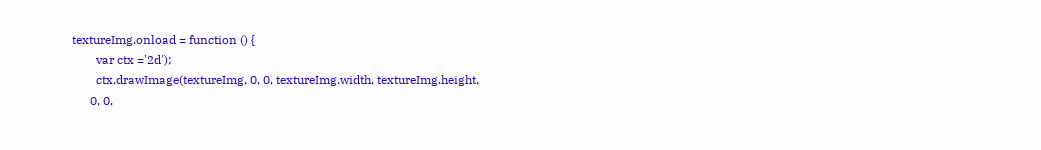textureImg.onload = function () {
        var ctx ='2d');
        ctx.drawImage(textureImg, 0, 0, textureImg.width, textureImg.height,
      0, 0,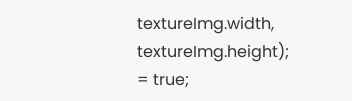textureImg.width, textureImg.height); = true;